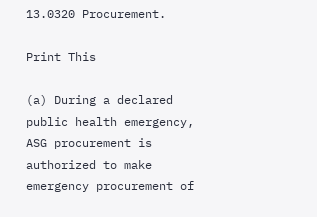13.0320 Procurement.

Print This

(a) During a declared public health emergency, ASG procurement is authorized to make emergency procurement of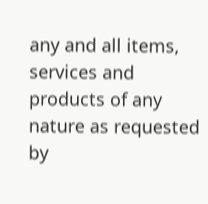any and all items, services and products of any nature as requested by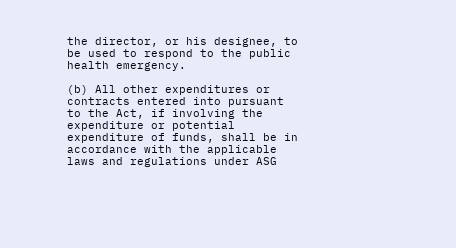the director, or his designee, to be used to respond to the public health emergency.

(b) All other expenditures or contracts entered into pursuant to the Act, if involving the expenditure or potential expenditure of funds, shall be in accordance with the applicable laws and regulations under ASG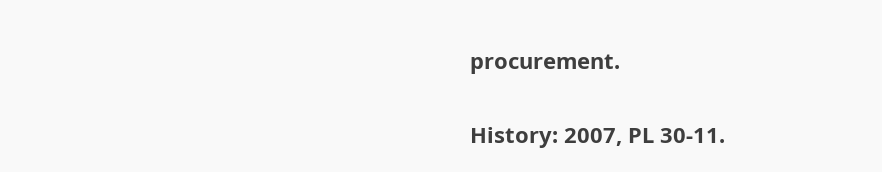procurement.

History: 2007, PL 30-11.